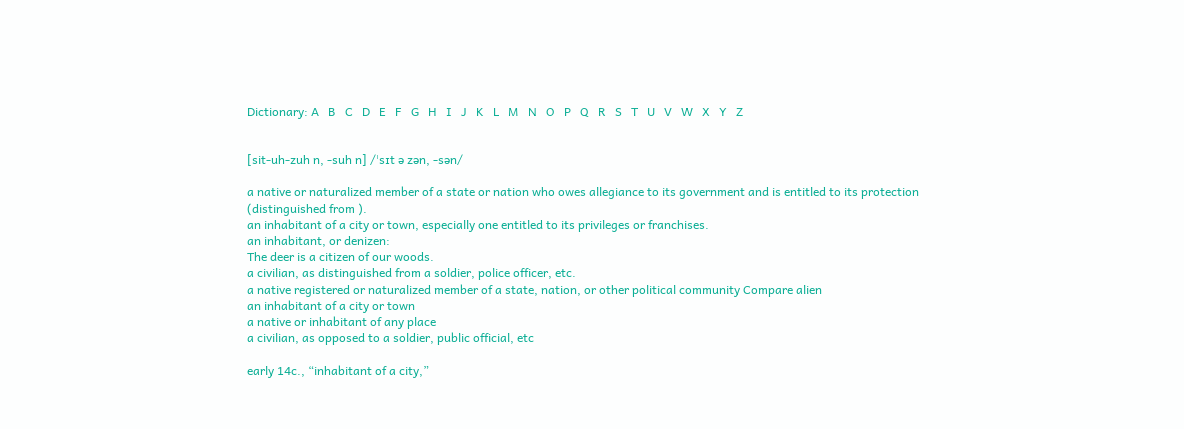Dictionary: A   B   C   D   E   F   G   H   I   J   K   L   M   N   O   P   Q   R   S   T   U   V   W   X   Y   Z


[sit-uh-zuh n, -suh n] /ˈsɪt ə zən, -sən/

a native or naturalized member of a state or nation who owes allegiance to its government and is entitled to its protection (distinguished from ).
an inhabitant of a city or town, especially one entitled to its privileges or franchises.
an inhabitant, or denizen:
The deer is a citizen of our woods.
a civilian, as distinguished from a soldier, police officer, etc.
a native registered or naturalized member of a state, nation, or other political community Compare alien
an inhabitant of a city or town
a native or inhabitant of any place
a civilian, as opposed to a soldier, public official, etc

early 14c., “inhabitant of a city,”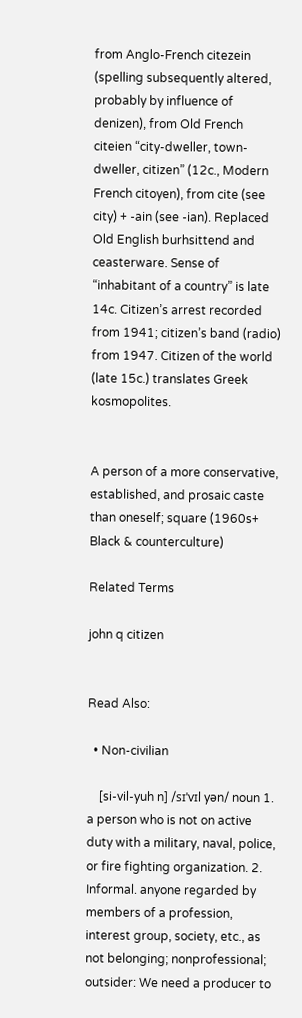from Anglo-French citezein (spelling subsequently altered, probably by influence of denizen), from Old French citeien “city-dweller, town-dweller, citizen” (12c., Modern French citoyen), from cite (see city) + -ain (see -ian). Replaced Old English burhsittend and ceasterware. Sense of “inhabitant of a country” is late 14c. Citizen’s arrest recorded from 1941; citizen’s band (radio) from 1947. Citizen of the world (late 15c.) translates Greek kosmopolites.


A person of a more conservative, established, and prosaic caste than oneself; square (1960s+ Black & counterculture)

Related Terms

john q citizen


Read Also:

  • Non-civilian

    [si-vil-yuh n] /sɪˈvɪl yən/ noun 1. a person who is not on active duty with a military, naval, police, or fire fighting organization. 2. Informal. anyone regarded by members of a profession, interest group, society, etc., as not belonging; nonprofessional; outsider: We need a producer to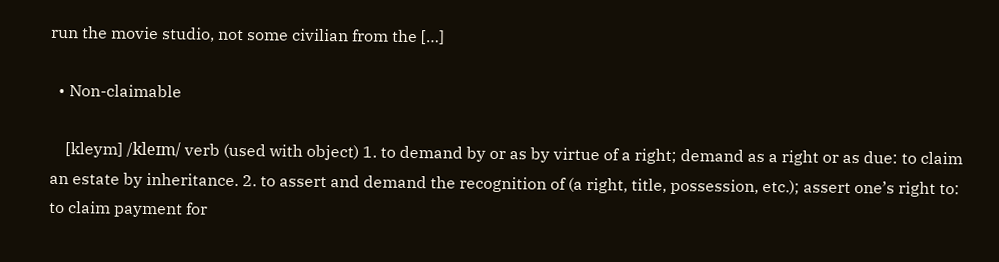run the movie studio, not some civilian from the […]

  • Non-claimable

    [kleym] /kleɪm/ verb (used with object) 1. to demand by or as by virtue of a right; demand as a right or as due: to claim an estate by inheritance. 2. to assert and demand the recognition of (a right, title, possession, etc.); assert one’s right to: to claim payment for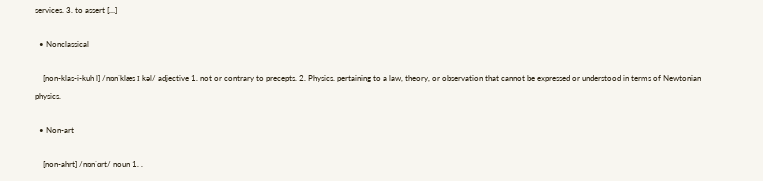services. 3. to assert […]

  • Nonclassical

    [non-klas-i-kuh l] /nɒnˈklæs ɪ kəl/ adjective 1. not or contrary to precepts. 2. Physics. pertaining to a law, theory, or observation that cannot be expressed or understood in terms of Newtonian physics.

  • Non-art

    [non-ahrt] /nɒnˈɑrt/ noun 1. .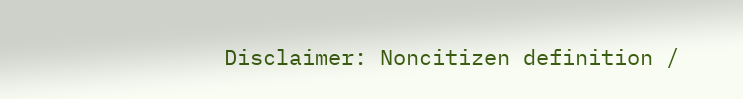Disclaimer: Noncitizen definition /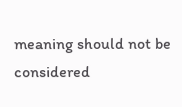meaning should not be considered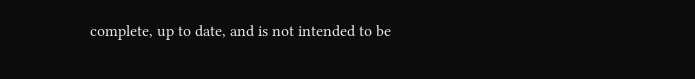complete, up to date, and is not intended to be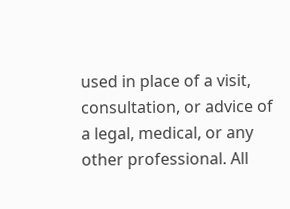used in place of a visit, consultation, or advice of a legal, medical, or any other professional. All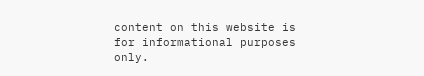content on this website is for informational purposes only.